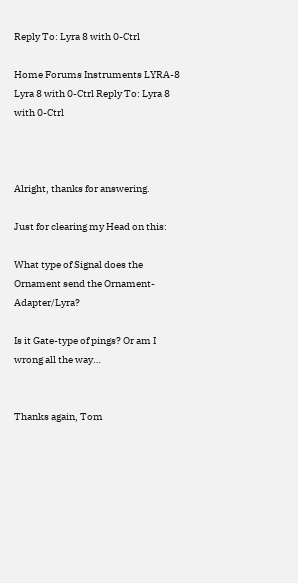Reply To: Lyra 8 with 0-Ctrl

Home Forums Instruments LYRA-8 Lyra 8 with 0-Ctrl Reply To: Lyra 8 with 0-Ctrl



Alright, thanks for answering.

Just for clearing my Head on this:

What type of Signal does the Ornament send the Ornament-Adapter/Lyra?

Is it Gate-type of pings? Or am I wrong all the way…


Thanks again, Tom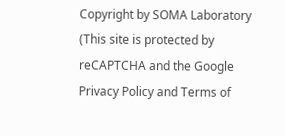Copyright by SOMA Laboratory (This site is protected by reCAPTCHA and the Google Privacy Policy and Terms of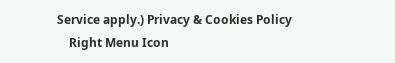Service apply.) Privacy & Cookies Policy
    Right Menu Icon